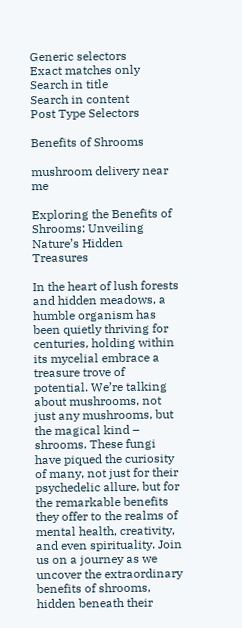Generic selectors
Exact matches only
Search in title
Search in content
Post Type Selectors

Benefits of Shrooms

mushroom delivery near me

Exploring the Benefits of Shrooms: Unveiling Nature’s Hidden Treasures

In the heart of lush forests and hidden meadows, a humble organism has been quietly thriving for centuries, holding within its mycelial embrace a treasure trove of potential. We’re talking about mushrooms, not just any mushrooms, but the magical kind – shrooms. These fungi have piqued the curiosity of many, not just for their psychedelic allure, but for the remarkable benefits they offer to the realms of mental health, creativity, and even spirituality. Join us on a journey as we uncover the extraordinary benefits of shrooms, hidden beneath their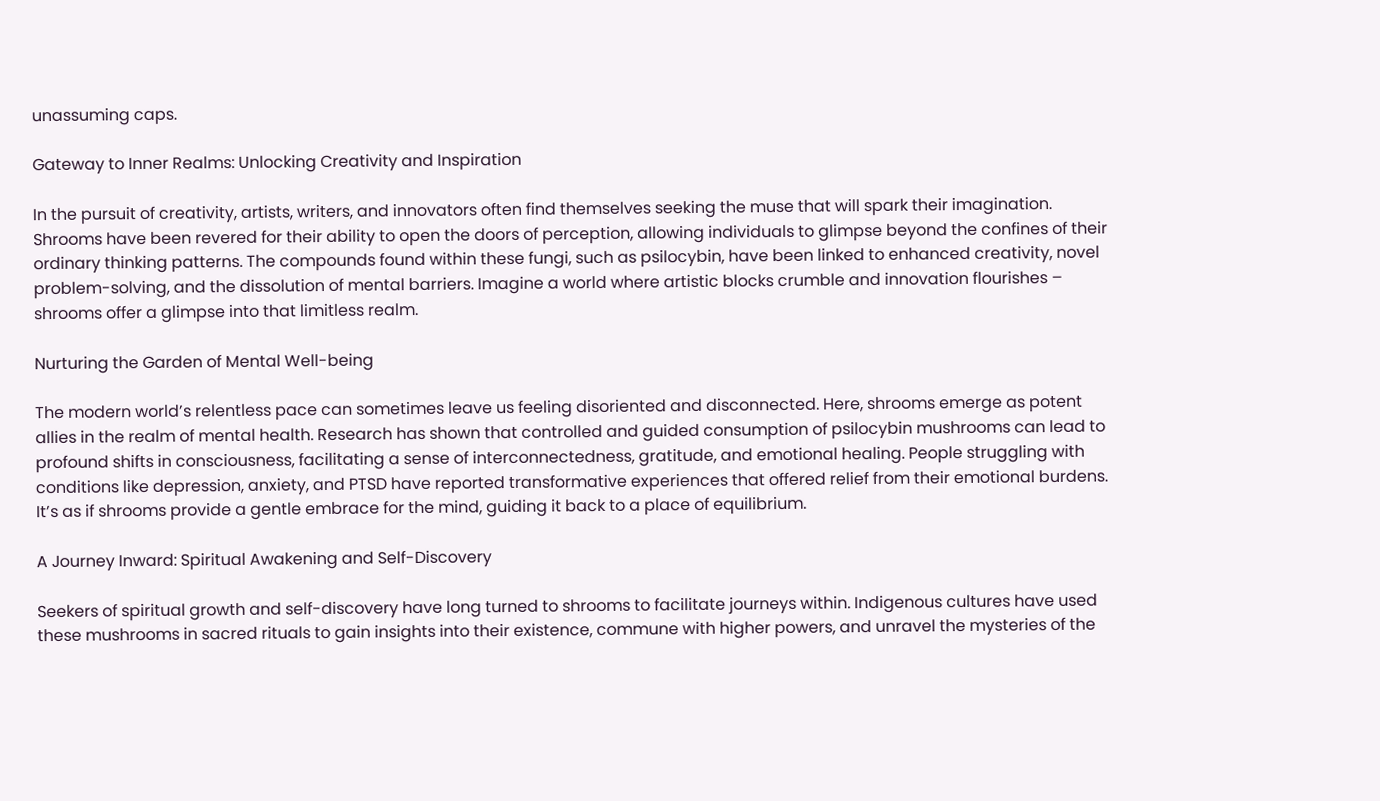unassuming caps.

Gateway to Inner Realms: Unlocking Creativity and Inspiration

In the pursuit of creativity, artists, writers, and innovators often find themselves seeking the muse that will spark their imagination. Shrooms have been revered for their ability to open the doors of perception, allowing individuals to glimpse beyond the confines of their ordinary thinking patterns. The compounds found within these fungi, such as psilocybin, have been linked to enhanced creativity, novel problem-solving, and the dissolution of mental barriers. Imagine a world where artistic blocks crumble and innovation flourishes – shrooms offer a glimpse into that limitless realm.

Nurturing the Garden of Mental Well-being

The modern world’s relentless pace can sometimes leave us feeling disoriented and disconnected. Here, shrooms emerge as potent allies in the realm of mental health. Research has shown that controlled and guided consumption of psilocybin mushrooms can lead to profound shifts in consciousness, facilitating a sense of interconnectedness, gratitude, and emotional healing. People struggling with conditions like depression, anxiety, and PTSD have reported transformative experiences that offered relief from their emotional burdens. It’s as if shrooms provide a gentle embrace for the mind, guiding it back to a place of equilibrium.

A Journey Inward: Spiritual Awakening and Self-Discovery

Seekers of spiritual growth and self-discovery have long turned to shrooms to facilitate journeys within. Indigenous cultures have used these mushrooms in sacred rituals to gain insights into their existence, commune with higher powers, and unravel the mysteries of the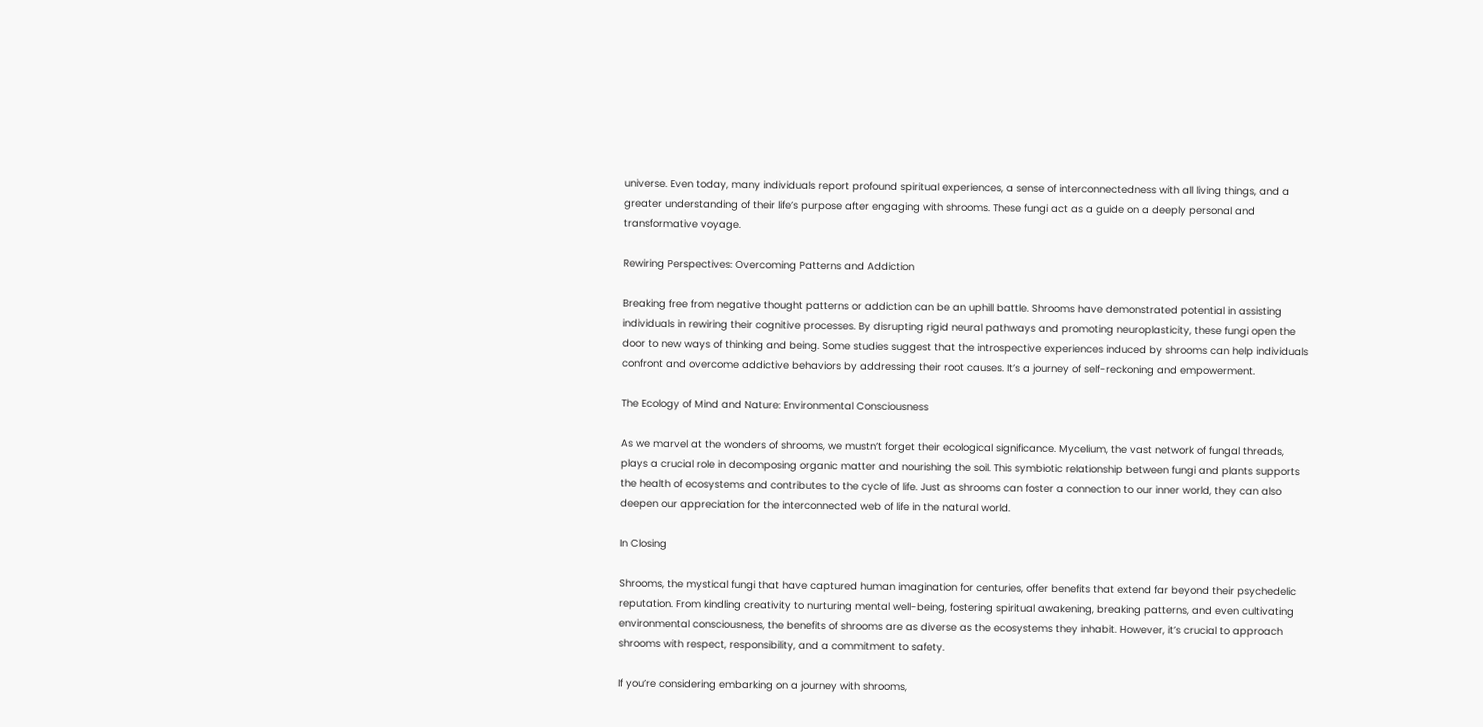universe. Even today, many individuals report profound spiritual experiences, a sense of interconnectedness with all living things, and a greater understanding of their life’s purpose after engaging with shrooms. These fungi act as a guide on a deeply personal and transformative voyage.

Rewiring Perspectives: Overcoming Patterns and Addiction

Breaking free from negative thought patterns or addiction can be an uphill battle. Shrooms have demonstrated potential in assisting individuals in rewiring their cognitive processes. By disrupting rigid neural pathways and promoting neuroplasticity, these fungi open the door to new ways of thinking and being. Some studies suggest that the introspective experiences induced by shrooms can help individuals confront and overcome addictive behaviors by addressing their root causes. It’s a journey of self-reckoning and empowerment.

The Ecology of Mind and Nature: Environmental Consciousness

As we marvel at the wonders of shrooms, we mustn’t forget their ecological significance. Mycelium, the vast network of fungal threads, plays a crucial role in decomposing organic matter and nourishing the soil. This symbiotic relationship between fungi and plants supports the health of ecosystems and contributes to the cycle of life. Just as shrooms can foster a connection to our inner world, they can also deepen our appreciation for the interconnected web of life in the natural world.

In Closing

Shrooms, the mystical fungi that have captured human imagination for centuries, offer benefits that extend far beyond their psychedelic reputation. From kindling creativity to nurturing mental well-being, fostering spiritual awakening, breaking patterns, and even cultivating environmental consciousness, the benefits of shrooms are as diverse as the ecosystems they inhabit. However, it’s crucial to approach shrooms with respect, responsibility, and a commitment to safety.

If you’re considering embarking on a journey with shrooms,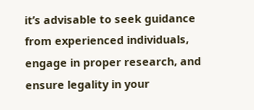it’s advisable to seek guidance from experienced individuals, engage in proper research, and ensure legality in your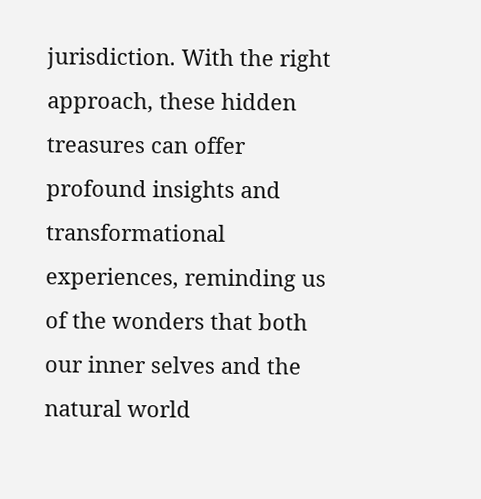jurisdiction. With the right approach, these hidden treasures can offer profound insights and transformational experiences, reminding us of the wonders that both our inner selves and the natural world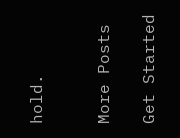hold.


More Posts

Get Started